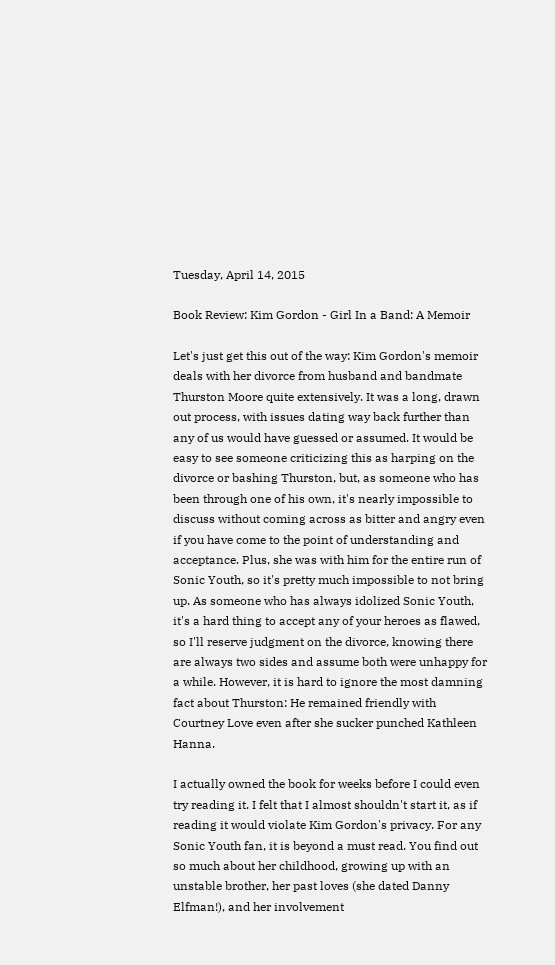Tuesday, April 14, 2015

Book Review: Kim Gordon - Girl In a Band: A Memoir

Let's just get this out of the way: Kim Gordon's memoir deals with her divorce from husband and bandmate Thurston Moore quite extensively. It was a long, drawn out process, with issues dating way back further than any of us would have guessed or assumed. It would be easy to see someone criticizing this as harping on the divorce or bashing Thurston, but, as someone who has been through one of his own, it's nearly impossible to discuss without coming across as bitter and angry even if you have come to the point of understanding and acceptance. Plus, she was with him for the entire run of Sonic Youth, so it's pretty much impossible to not bring up. As someone who has always idolized Sonic Youth, it's a hard thing to accept any of your heroes as flawed, so I'll reserve judgment on the divorce, knowing there are always two sides and assume both were unhappy for a while. However, it is hard to ignore the most damning fact about Thurston: He remained friendly with Courtney Love even after she sucker punched Kathleen Hanna.

I actually owned the book for weeks before I could even try reading it. I felt that I almost shouldn't start it, as if reading it would violate Kim Gordon's privacy. For any Sonic Youth fan, it is beyond a must read. You find out so much about her childhood, growing up with an unstable brother, her past loves (she dated Danny Elfman!), and her involvement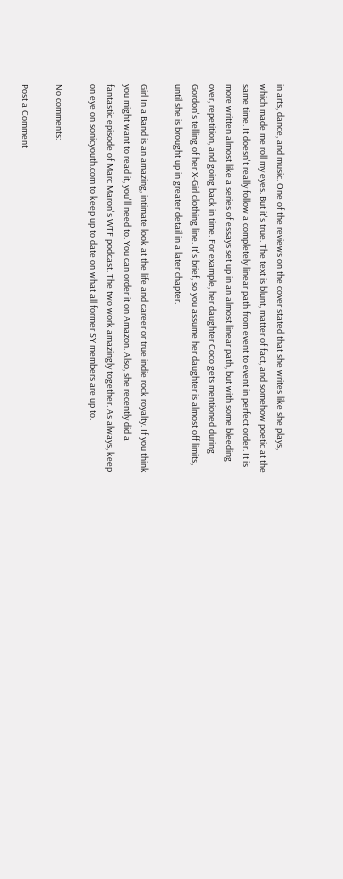in arts, dance, and music. One of the reviews on the cover stated that she writes like she plays, which made me roll my eyes. But it's true. The text is blunt, matter of fact, and somehow poetic at the same time. It doesn't really follow a completely linear path from event to event in perfect order. It is more written almost like a series of essays set up in an almost linear path, but with some bleeding over, repetition, and going back in time. For example, her daughter Coco gets mentioned during Gordon's telling of her X-Girl clothing line. It's brief, so you assume her daughter is almost off limits, until she is brought up in greater detail in a later chapter.

Girl In a Band is an amazing, intimate look at the life and career or true indie rock royalty. If you think you might want to read it, you'll need to. You can order it on Amazon. Also, she recently did a fantastic episode of Marc Maron's WTF podcast. The two work amazingly together. As always, keep on eye on sonicyouth.com to keep up to date on what all former SY members are up to.

No comments:

Post a Comment